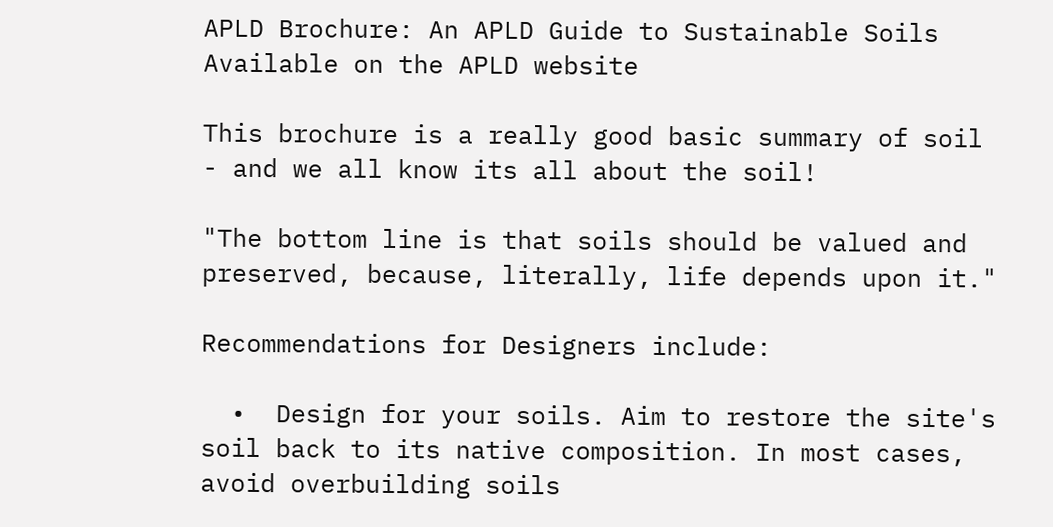APLD Brochure: An APLD Guide to Sustainable Soils Available on the APLD website

This brochure is a really good basic summary of soil - and we all know its all about the soil!

"The bottom line is that soils should be valued and preserved, because, literally, life depends upon it."

Recommendations for Designers include:

  •  Design for your soils. Aim to restore the site's soil back to its native composition. In most cases, avoid overbuilding soils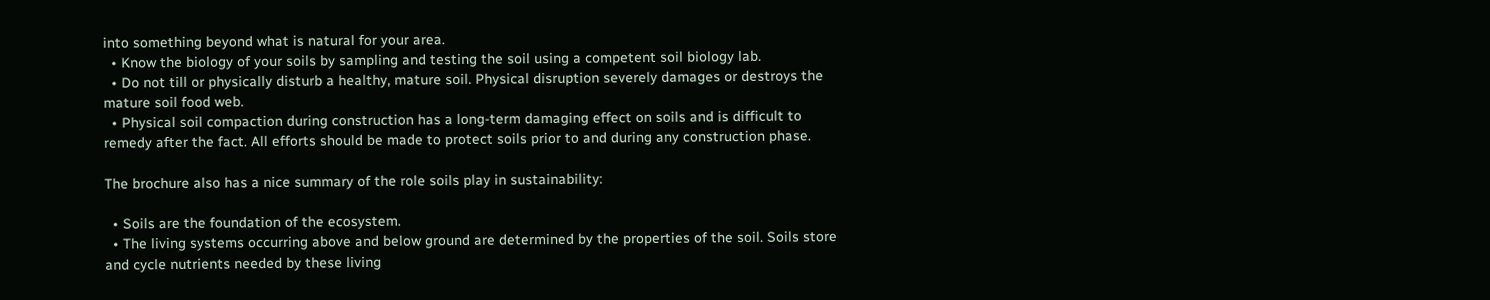into something beyond what is natural for your area.
  • Know the biology of your soils by sampling and testing the soil using a competent soil biology lab.
  • Do not till or physically disturb a healthy, mature soil. Physical disruption severely damages or destroys the mature soil food web.
  • Physical soil compaction during construction has a long-term damaging effect on soils and is difficult to remedy after the fact. All efforts should be made to protect soils prior to and during any construction phase.

The brochure also has a nice summary of the role soils play in sustainability:

  • Soils are the foundation of the ecosystem.
  • The living systems occurring above and below ground are determined by the properties of the soil. Soils store and cycle nutrients needed by these living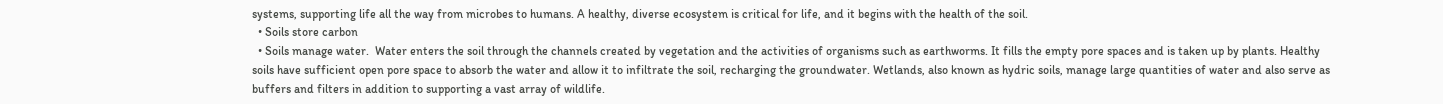systems, supporting life all the way from microbes to humans. A healthy, diverse ecosystem is critical for life, and it begins with the health of the soil.
  • Soils store carbon
  • Soils manage water.  Water enters the soil through the channels created by vegetation and the activities of organisms such as earthworms. It fills the empty pore spaces and is taken up by plants. Healthy soils have sufficient open pore space to absorb the water and allow it to infiltrate the soil, recharging the groundwater. Wetlands, also known as hydric soils, manage large quantities of water and also serve as buffers and filters in addition to supporting a vast array of wildlife.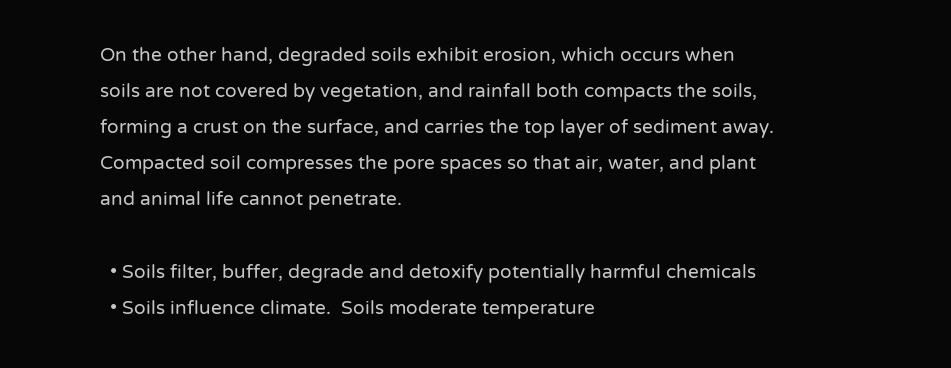On the other hand, degraded soils exhibit erosion, which occurs when soils are not covered by vegetation, and rainfall both compacts the soils, forming a crust on the surface, and carries the top layer of sediment away. Compacted soil compresses the pore spaces so that air, water, and plant and animal life cannot penetrate.

  • Soils filter, buffer, degrade and detoxify potentially harmful chemicals
  • Soils influence climate.  Soils moderate temperature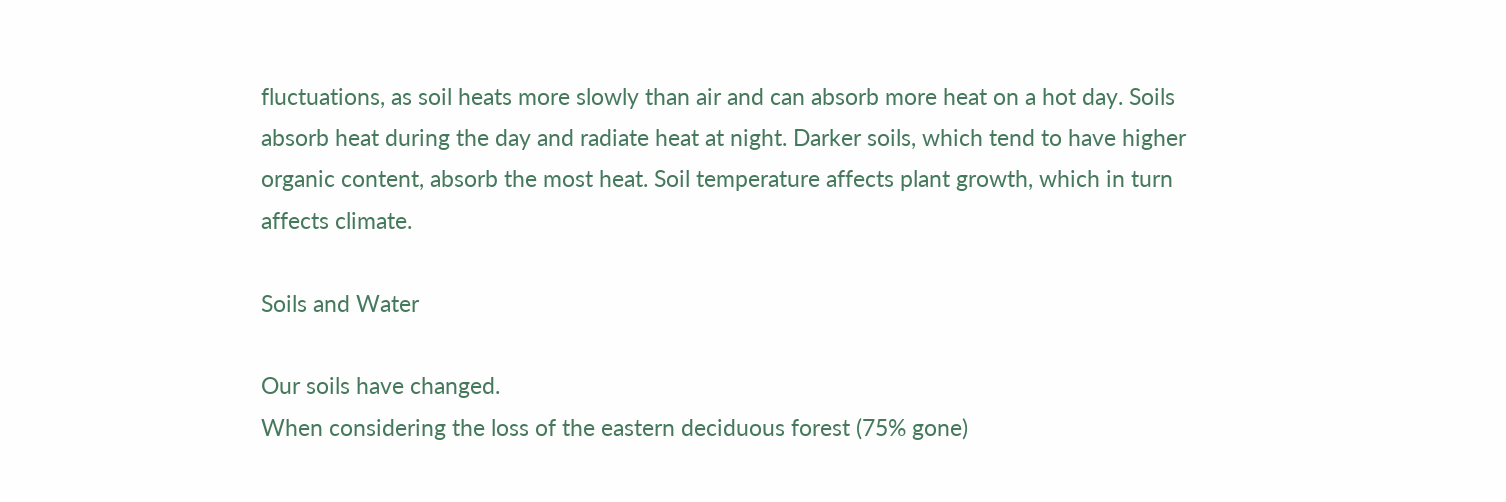fluctuations, as soil heats more slowly than air and can absorb more heat on a hot day. Soils absorb heat during the day and radiate heat at night. Darker soils, which tend to have higher organic content, absorb the most heat. Soil temperature affects plant growth, which in turn affects climate.

Soils and Water

Our soils have changed.
When considering the loss of the eastern deciduous forest (75% gone)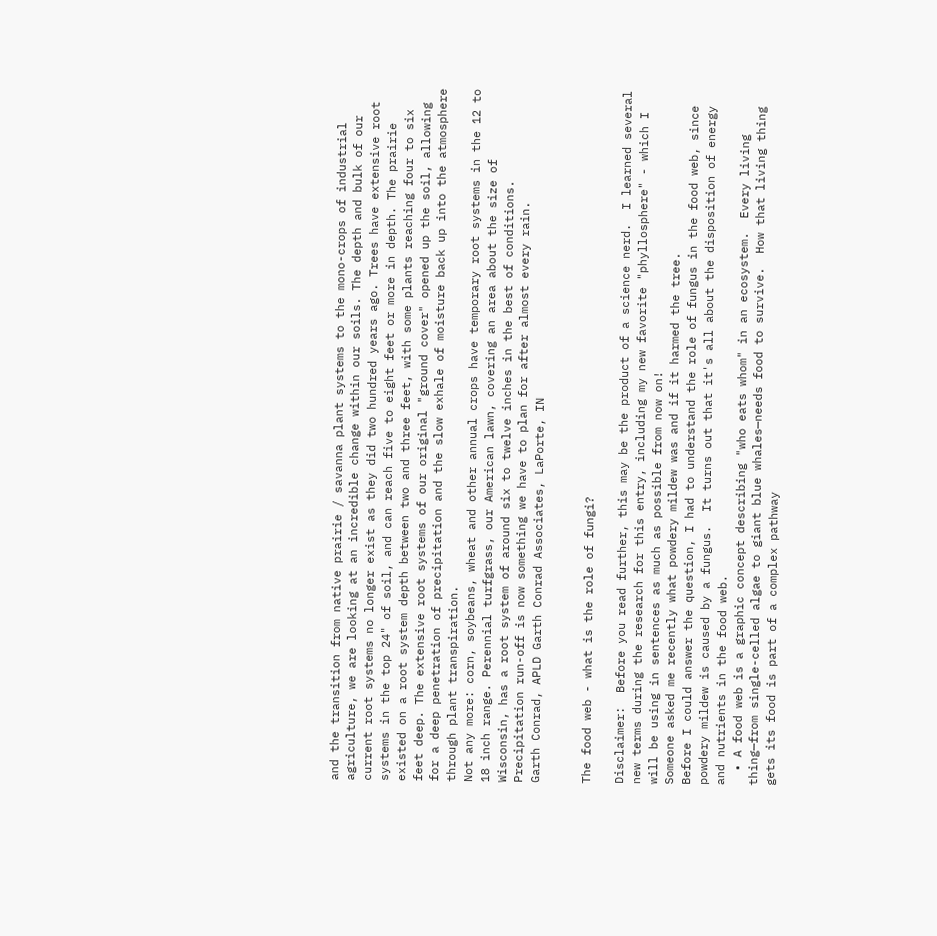and the transition from native prairie / savanna plant systems to the mono-crops of industrial agriculture, we are looking at an incredible change within our soils. The depth and bulk of our current root systems no longer exist as they did two hundred years ago. Trees have extensive root systems in the top 24" of soil, and can reach five to eight feet or more in depth. The prairie existed on a root system depth between two and three feet, with some plants reaching four to six feet deep. The extensive root systems of our original "ground cover" opened up the soil, allowing for a deep penetration of precipitation and the slow exhale of moisture back up into the atmosphere through plant transpiration.
Not any more: corn, soybeans, wheat and other annual crops have temporary root systems in the 12 to 18 inch range. Perennial turfgrass, our American lawn, covering an area about the size of Wisconsin, has a root system of around six to twelve inches in the best of conditions. Precipitation run-off is now something we have to plan for after almost every rain.
Garth Conrad, APLD Garth Conrad Associates, LaPorte, IN


The food web - what is the role of fungi?

Disclaimer:  Before you read further, this may be the product of a science nerd.  I learned several new terms during the research for this entry, including my new favorite "phyllosphere" - which I will be using in sentences as much as possible from now on!
Someone asked me recently what powdery mildew was and if it harmed the tree.
Before I could answer the question, I had to understand the role of fungus in the food web, since powdery mildew is caused by a fungus.  It turns out that it's all about the disposition of energy and nutrients in the food web.
  • A food web is a graphic concept describing "who eats whom" in an ecosystem.  Every living thing—from single-celled algae to giant blue whales—needs food to survive.  How that living thing gets its food is part of a complex pathway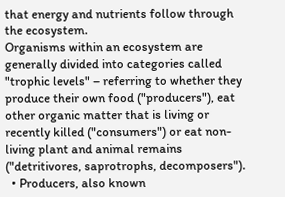that energy and nutrients follow through the ecosystem.
Organisms within an ecosystem are generally divided into categories called "trophic levels" – referring to whether they produce their own food ("producers"), eat other organic matter that is living or recently killed ("consumers") or eat non-living plant and animal remains ("detritivores, saprotrophs, decomposers").
  • Producers, also known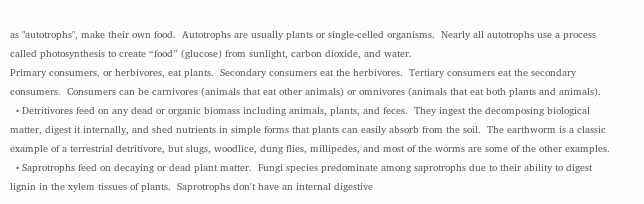as "autotrophs", make their own food.  Autotrophs are usually plants or single-celled organisms.  Nearly all autotrophs use a process called photosynthesis to create “food” (glucose) from sunlight, carbon dioxide, and water.
Primary consumers, or herbivores, eat plants.  Secondary consumers eat the herbivores.  Tertiary consumers eat the secondary consumers.  Consumers can be carnivores (animals that eat other animals) or omnivores (animals that eat both plants and animals).
  • Detritivores feed on any dead or organic biomass including animals, plants, and feces.  They ingest the decomposing biological matter, digest it internally, and shed nutrients in simple forms that plants can easily absorb from the soil.  The earthworm is a classic example of a terrestrial detritivore, but slugs, woodlice, dung flies, millipedes, and most of the worms are some of the other examples.
  • Saprotrophs feed on decaying or dead plant matter.  Fungi species predominate among saprotrophs due to their ability to digest lignin in the xylem tissues of plants.  Saprotrophs don't have an internal digestive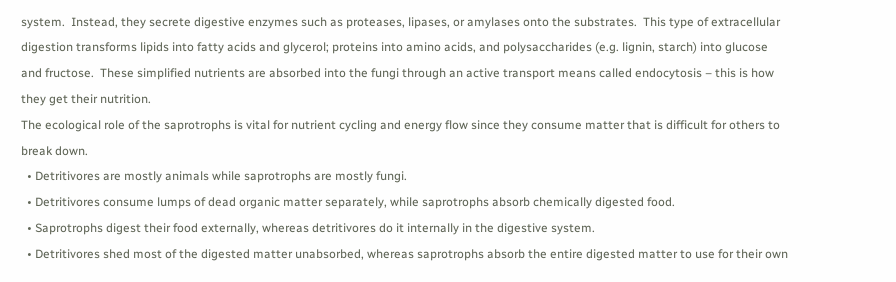system.  Instead, they secrete digestive enzymes such as proteases, lipases, or amylases onto the substrates.  This type of extracellular digestion transforms lipids into fatty acids and glycerol; proteins into amino acids, and polysaccharides (e.g. lignin, starch) into glucose and fructose.  These simplified nutrients are absorbed into the fungi through an active transport means called endocytosis – this is how they get their nutrition.
The ecological role of the saprotrophs is vital for nutrient cycling and energy flow since they consume matter that is difficult for others to break down.
  • Detritivores are mostly animals while saprotrophs are mostly fungi.
  • Detritivores consume lumps of dead organic matter separately, while saprotrophs absorb chemically digested food.
  • Saprotrophs digest their food externally, whereas detritivores do it internally in the digestive system.
  • Detritivores shed most of the digested matter unabsorbed, whereas saprotrophs absorb the entire digested matter to use for their own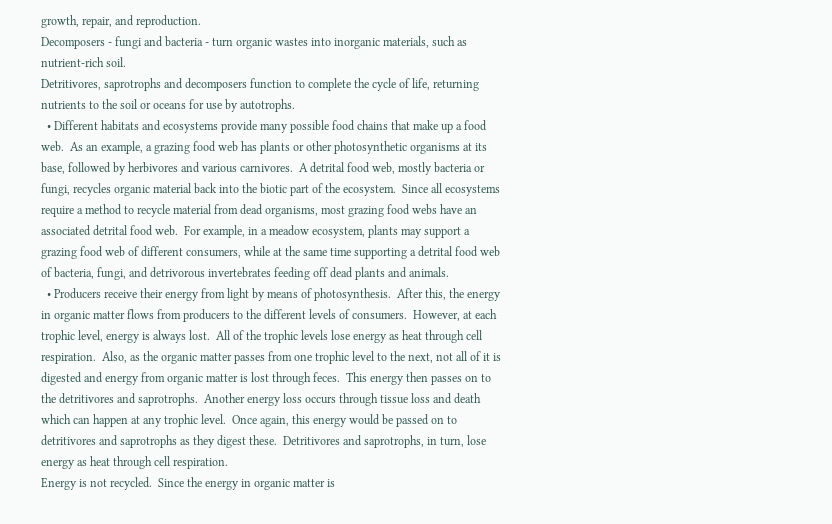growth, repair, and reproduction.
Decomposers - fungi and bacteria - turn organic wastes into inorganic materials, such as nutrient-rich soil.
Detritivores, saprotrophs and decomposers function to complete the cycle of life, returning nutrients to the soil or oceans for use by autotrophs.
  • Different habitats and ecosystems provide many possible food chains that make up a food web.  As an example, a grazing food web has plants or other photosynthetic organisms at its base, followed by herbivores and various carnivores.  A detrital food web, mostly bacteria or fungi, recycles organic material back into the biotic part of the ecosystem.  Since all ecosystems require a method to recycle material from dead organisms, most grazing food webs have an associated detrital food web.  For example, in a meadow ecosystem, plants may support a grazing food web of different consumers, while at the same time supporting a detrital food web of bacteria, fungi, and detrivorous invertebrates feeding off dead plants and animals.
  • Producers receive their energy from light by means of photosynthesis.  After this, the energy in organic matter flows from producers to the different levels of consumers.  However, at each trophic level, energy is always lost.  All of the trophic levels lose energy as heat through cell respiration.  Also, as the organic matter passes from one trophic level to the next, not all of it is digested and energy from organic matter is lost through feces.  This energy then passes on to the detritivores and saprotrophs.  Another energy loss occurs through tissue loss and death which can happen at any trophic level.  Once again, this energy would be passed on to detritivores and saprotrophs as they digest these.  Detritivores and saprotrophs, in turn, lose energy as heat through cell respiration.
Energy is not recycled.  Since the energy in organic matter is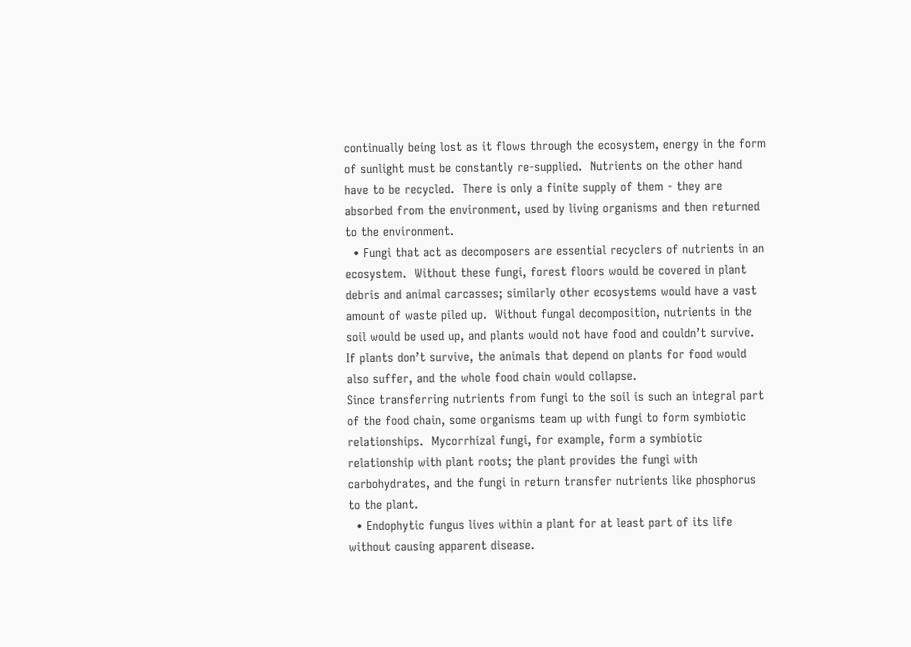continually being lost as it flows through the ecosystem, energy in the form of sunlight must be constantly re-supplied.  Nutrients on the other hand have to be recycled.  There is only a finite supply of them - they are absorbed from the environment, used by living organisms and then returned to the environment.
  • Fungi that act as decomposers are essential recyclers of nutrients in an ecosystem.  Without these fungi, forest floors would be covered in plant debris and animal carcasses; similarly other ecosystems would have a vast amount of waste piled up.  Without fungal decomposition, nutrients in the soil would be used up, and plants would not have food and couldn’t survive.  If plants don’t survive, the animals that depend on plants for food would also suffer, and the whole food chain would collapse.
Since transferring nutrients from fungi to the soil is such an integral part of the food chain, some organisms team up with fungi to form symbiotic relationships.  Mycorrhizal fungi, for example, form a symbiotic relationship with plant roots; the plant provides the fungi with carbohydrates, and the fungi in return transfer nutrients like phosphorus to the plant.
  • Endophytic fungus lives within a plant for at least part of its life without causing apparent disease.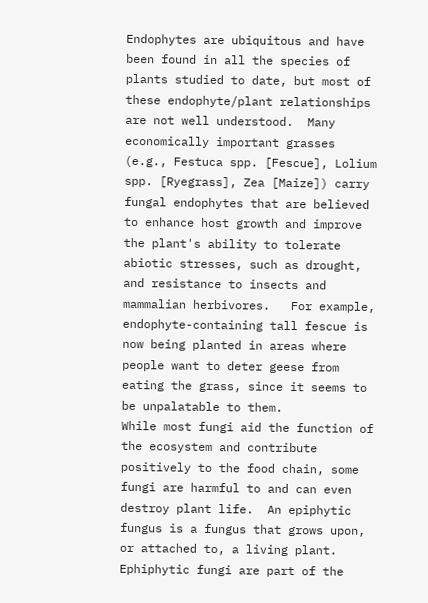Endophytes are ubiquitous and have been found in all the species of plants studied to date, but most of these endophyte/plant relationships are not well understood.  Many economically important grasses (e.g., Festuca spp. [Fescue], Lolium spp. [Ryegrass], Zea [Maize]) carry fungal endophytes that are believed to enhance host growth and improve the plant's ability to tolerate abiotic stresses, such as drought, and resistance to insects and mammalian herbivores.   For example, endophyte-containing tall fescue is now being planted in areas where people want to deter geese from eating the grass, since it seems to be unpalatable to them.
While most fungi aid the function of the ecosystem and contribute positively to the food chain, some fungi are harmful to and can even destroy plant life.  An epiphytic fungus is a fungus that grows upon, or attached to, a living plant.  Ephiphytic fungi are part of the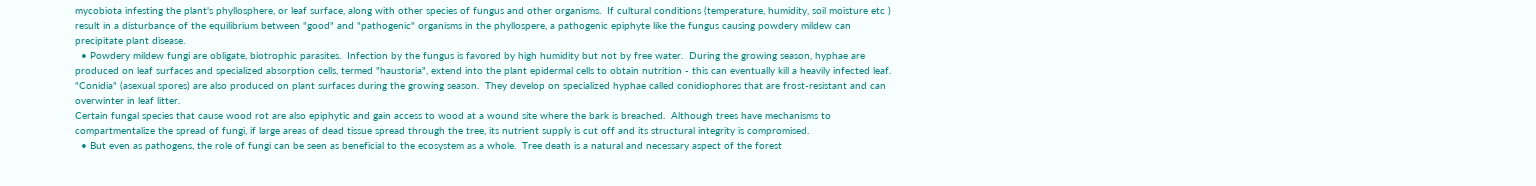mycobiota infesting the plant's phyllosphere, or leaf surface, along with other species of fungus and other organisms.  If cultural conditions (temperature, humidity, soil moisture etc ) result in a disturbance of the equilibrium between "good" and "pathogenic" organisms in the phyllospere, a pathogenic epiphyte like the fungus causing powdery mildew can precipitate plant disease.
  • Powdery mildew fungi are obligate, biotrophic parasites.  Infection by the fungus is favored by high humidity but not by free water.  During the growing season, hyphae are produced on leaf surfaces and specialized absorption cells, termed "haustoria", extend into the plant epidermal cells to obtain nutrition - this can eventually kill a heavily infected leaf.  "Conidia" (asexual spores) are also produced on plant surfaces during the growing season.  They develop on specialized hyphae called conidiophores that are frost-resistant and can overwinter in leaf litter.
Certain fungal species that cause wood rot are also epiphytic and gain access to wood at a wound site where the bark is breached.  Although trees have mechanisms to compartmentalize the spread of fungi, if large areas of dead tissue spread through the tree, its nutrient supply is cut off and its structural integrity is compromised.
  • But even as pathogens, the role of fungi can be seen as beneficial to the ecosystem as a whole.  Tree death is a natural and necessary aspect of the forest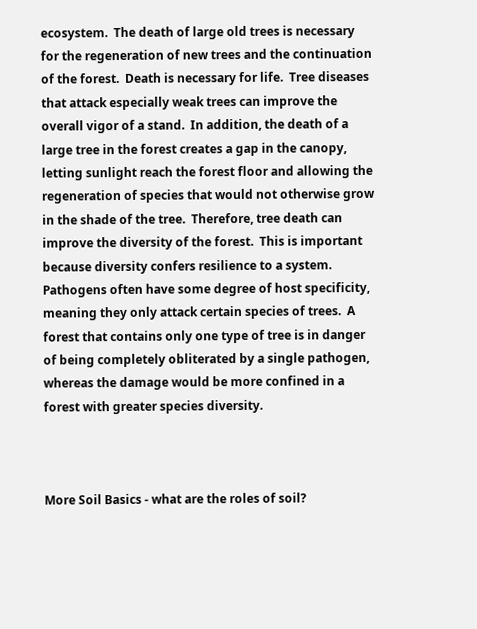ecosystem.  The death of large old trees is necessary for the regeneration of new trees and the continuation of the forest.  Death is necessary for life.  Tree diseases that attack especially weak trees can improve the overall vigor of a stand.  In addition, the death of a large tree in the forest creates a gap in the canopy, letting sunlight reach the forest floor and allowing the regeneration of species that would not otherwise grow in the shade of the tree.  Therefore, tree death can improve the diversity of the forest.  This is important because diversity confers resilience to a system.  Pathogens often have some degree of host specificity, meaning they only attack certain species of trees.  A forest that contains only one type of tree is in danger of being completely obliterated by a single pathogen, whereas the damage would be more confined in a forest with greater species diversity.



More Soil Basics - what are the roles of soil?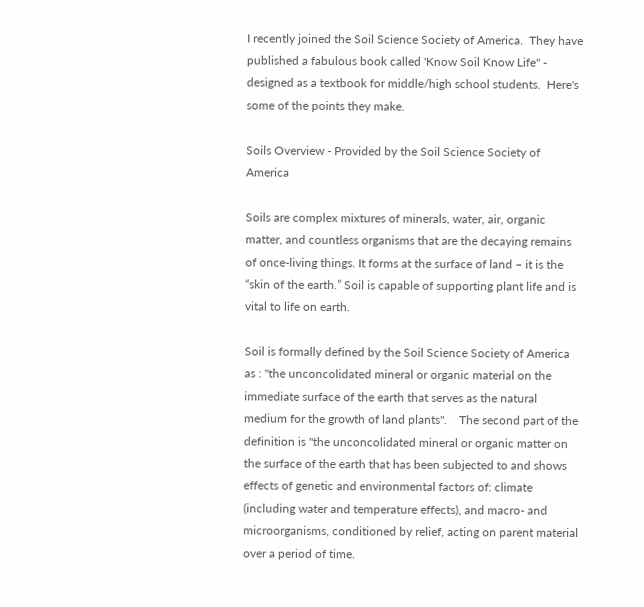I recently joined the Soil Science Society of America.  They have published a fabulous book called 'Know Soil Know Life" - designed as a textbook for middle/high school students.  Here's some of the points they make.

Soils Overview - Provided by the Soil Science Society of America

Soils are complex mixtures of minerals, water, air, organic matter, and countless organisms that are the decaying remains of once-living things. It forms at the surface of land – it is the “skin of the earth.” Soil is capable of supporting plant life and is vital to life on earth.

Soil is formally defined by the Soil Science Society of America as : "the unconcolidated mineral or organic material on the immediate surface of the earth that serves as the natural medium for the growth of land plants".    The second part of the definition is "the unconcolidated mineral or organic matter on the surface of the earth that has been subjected to and shows effects of genetic and environmental factors of: climate (including water and temperature effects), and macro- and microorganisms, conditioned by relief, acting on parent material over a period of time.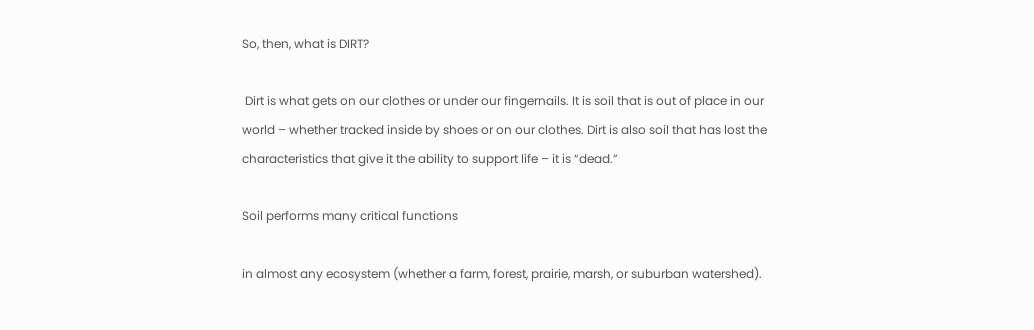So, then, what is DIRT?

 Dirt is what gets on our clothes or under our fingernails. It is soil that is out of place in our world – whether tracked inside by shoes or on our clothes. Dirt is also soil that has lost the characteristics that give it the ability to support life – it is “dead.”

Soil performs many critical functions

in almost any ecosystem (whether a farm, forest, prairie, marsh, or suburban watershed).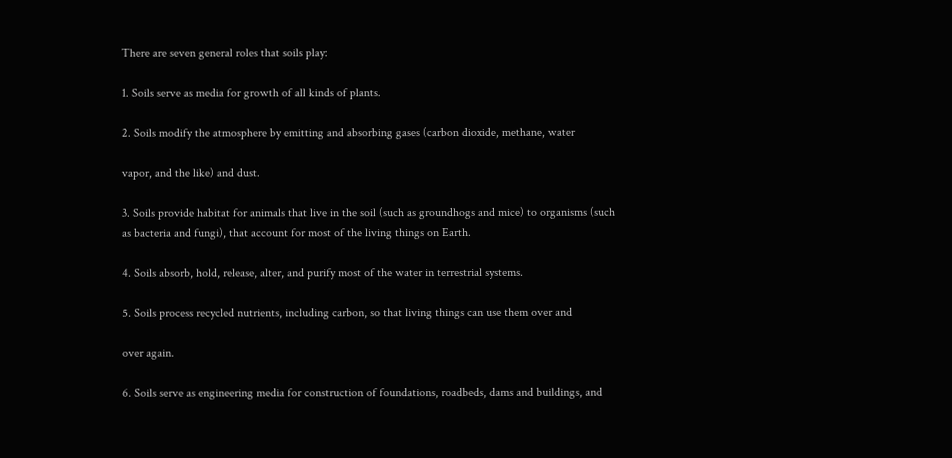There are seven general roles that soils play:

1. Soils serve as media for growth of all kinds of plants.

2. Soils modify the atmosphere by emitting and absorbing gases (carbon dioxide, methane, water

vapor, and the like) and dust.

3. Soils provide habitat for animals that live in the soil (such as groundhogs and mice) to organisms (such as bacteria and fungi), that account for most of the living things on Earth.

4. Soils absorb, hold, release, alter, and purify most of the water in terrestrial systems.

5. Soils process recycled nutrients, including carbon, so that living things can use them over and

over again.

6. Soils serve as engineering media for construction of foundations, roadbeds, dams and buildings, and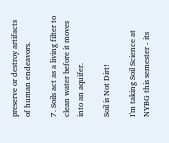preserve or destroy artifacts of human endeavors.

7. Soils act as a living filter to clean water before it moves into an aquifer.

Soil is Not Dirt!

I'm taking Soil Science at NYBG this semester - its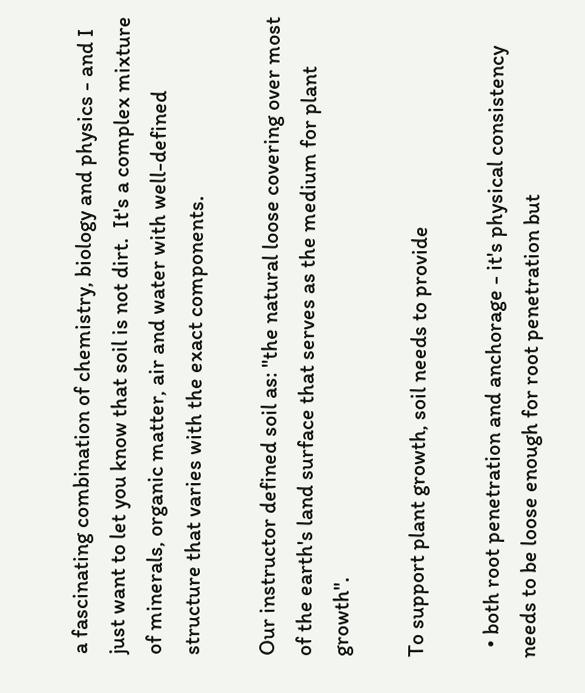a fascinating combination of chemistry, biology and physics - and I just want to let you know that soil is not dirt.  It's a complex mixture of minerals, organic matter, air and water with well-defined structure that varies with the exact components.

Our instructor defined soil as: "the natural loose covering over most of the earth's land surface that serves as the medium for plant growth".

To support plant growth, soil needs to provide

  • both root penetration and anchorage - it's physical consistency needs to be loose enough for root penetration but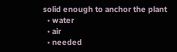solid enough to anchor the plant
  • water
  • air
  • needed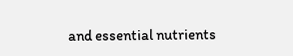and essential nutrients